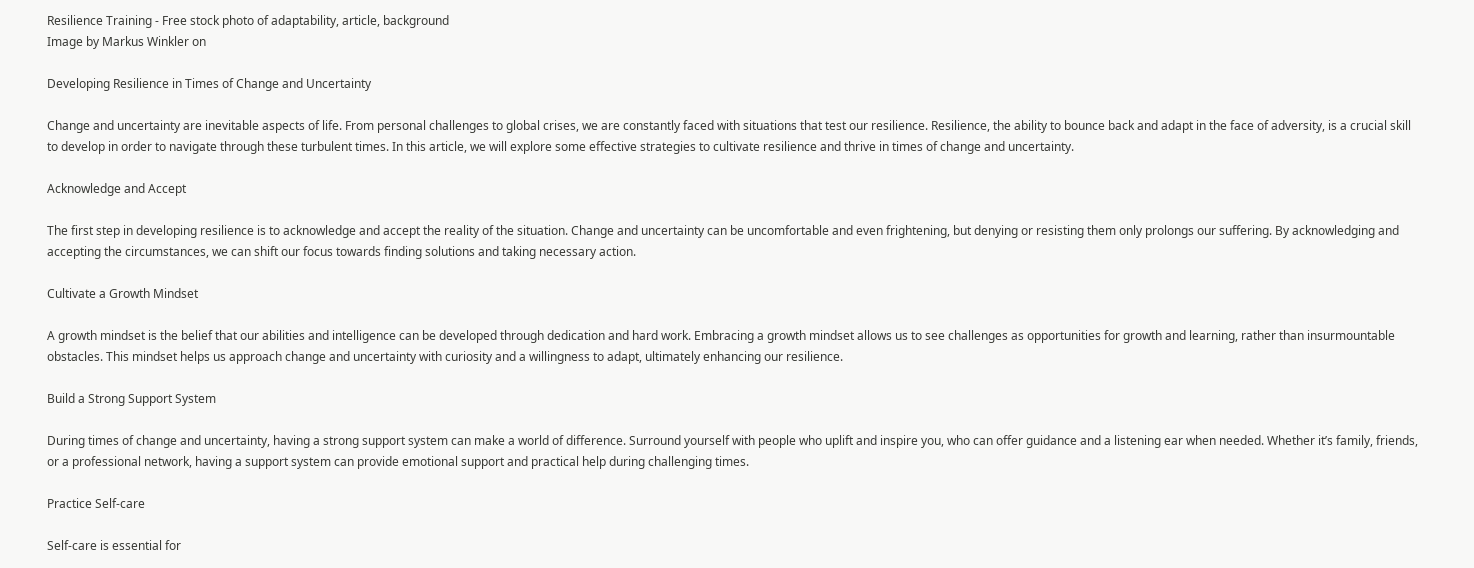Resilience Training - Free stock photo of adaptability, article, background
Image by Markus Winkler on

Developing Resilience in Times of Change and Uncertainty

Change and uncertainty are inevitable aspects of life. From personal challenges to global crises, we are constantly faced with situations that test our resilience. Resilience, the ability to bounce back and adapt in the face of adversity, is a crucial skill to develop in order to navigate through these turbulent times. In this article, we will explore some effective strategies to cultivate resilience and thrive in times of change and uncertainty.

Acknowledge and Accept

The first step in developing resilience is to acknowledge and accept the reality of the situation. Change and uncertainty can be uncomfortable and even frightening, but denying or resisting them only prolongs our suffering. By acknowledging and accepting the circumstances, we can shift our focus towards finding solutions and taking necessary action.

Cultivate a Growth Mindset

A growth mindset is the belief that our abilities and intelligence can be developed through dedication and hard work. Embracing a growth mindset allows us to see challenges as opportunities for growth and learning, rather than insurmountable obstacles. This mindset helps us approach change and uncertainty with curiosity and a willingness to adapt, ultimately enhancing our resilience.

Build a Strong Support System

During times of change and uncertainty, having a strong support system can make a world of difference. Surround yourself with people who uplift and inspire you, who can offer guidance and a listening ear when needed. Whether it’s family, friends, or a professional network, having a support system can provide emotional support and practical help during challenging times.

Practice Self-care

Self-care is essential for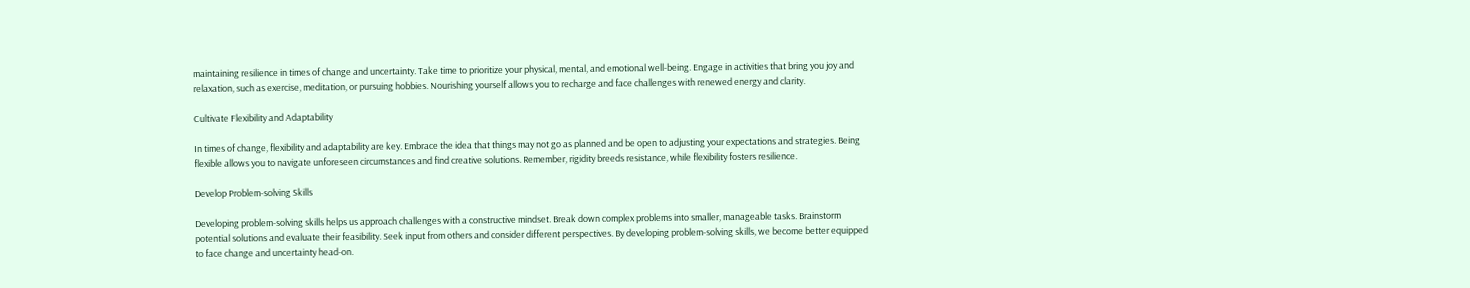maintaining resilience in times of change and uncertainty. Take time to prioritize your physical, mental, and emotional well-being. Engage in activities that bring you joy and relaxation, such as exercise, meditation, or pursuing hobbies. Nourishing yourself allows you to recharge and face challenges with renewed energy and clarity.

Cultivate Flexibility and Adaptability

In times of change, flexibility and adaptability are key. Embrace the idea that things may not go as planned and be open to adjusting your expectations and strategies. Being flexible allows you to navigate unforeseen circumstances and find creative solutions. Remember, rigidity breeds resistance, while flexibility fosters resilience.

Develop Problem-solving Skills

Developing problem-solving skills helps us approach challenges with a constructive mindset. Break down complex problems into smaller, manageable tasks. Brainstorm potential solutions and evaluate their feasibility. Seek input from others and consider different perspectives. By developing problem-solving skills, we become better equipped to face change and uncertainty head-on.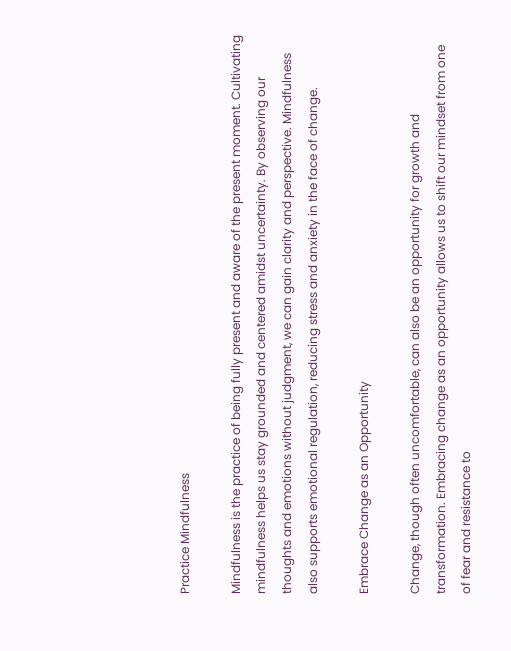Practice Mindfulness

Mindfulness is the practice of being fully present and aware of the present moment. Cultivating mindfulness helps us stay grounded and centered amidst uncertainty. By observing our thoughts and emotions without judgment, we can gain clarity and perspective. Mindfulness also supports emotional regulation, reducing stress and anxiety in the face of change.

Embrace Change as an Opportunity

Change, though often uncomfortable, can also be an opportunity for growth and transformation. Embracing change as an opportunity allows us to shift our mindset from one of fear and resistance to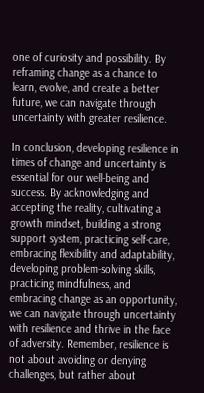one of curiosity and possibility. By reframing change as a chance to learn, evolve, and create a better future, we can navigate through uncertainty with greater resilience.

In conclusion, developing resilience in times of change and uncertainty is essential for our well-being and success. By acknowledging and accepting the reality, cultivating a growth mindset, building a strong support system, practicing self-care, embracing flexibility and adaptability, developing problem-solving skills, practicing mindfulness, and embracing change as an opportunity, we can navigate through uncertainty with resilience and thrive in the face of adversity. Remember, resilience is not about avoiding or denying challenges, but rather about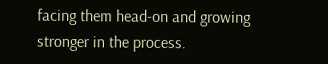facing them head-on and growing stronger in the process.